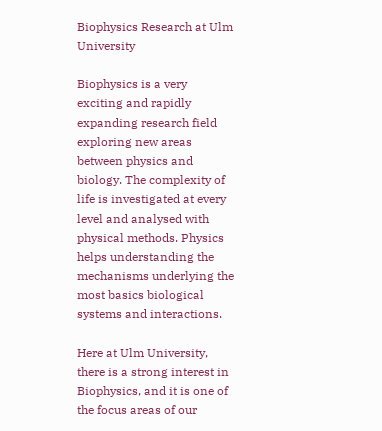Biophysics Research at Ulm University

Biophysics is a very exciting and rapidly expanding research field exploring new areas between physics and biology. The complexity of life is investigated at every level and analysed with physical methods. Physics helps understanding the mechanisms underlying the most basics biological systems and interactions.

Here at Ulm University, there is a strong interest in Biophysics, and it is one of the focus areas of our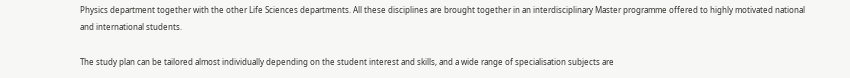Physics department together with the other Life Sciences departments. All these disciplines are brought together in an interdisciplinary Master programme offered to highly motivated national and international students.

The study plan can be tailored almost individually depending on the student interest and skills, and a wide range of specialisation subjects are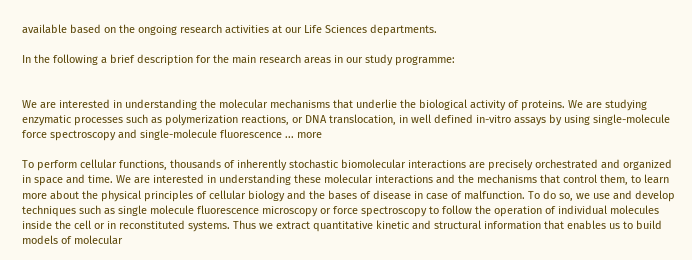available based on the ongoing research activities at our Life Sciences departments.

In the following a brief description for the main research areas in our study programme:


We are interested in understanding the molecular mechanisms that underlie the biological activity of proteins. We are studying enzymatic processes such as polymerization reactions, or DNA translocation, in well defined in-vitro assays by using single-molecule force spectroscopy and single-molecule fluorescence ... more

To perform cellular functions, thousands of inherently stochastic biomolecular interactions are precisely orchestrated and organized in space and time. We are interested in understanding these molecular interactions and the mechanisms that control them, to learn more about the physical principles of cellular biology and the bases of disease in case of malfunction. To do so, we use and develop techniques such as single molecule fluorescence microscopy or force spectroscopy to follow the operation of individual molecules inside the cell or in reconstituted systems. Thus we extract quantitative kinetic and structural information that enables us to build models of molecular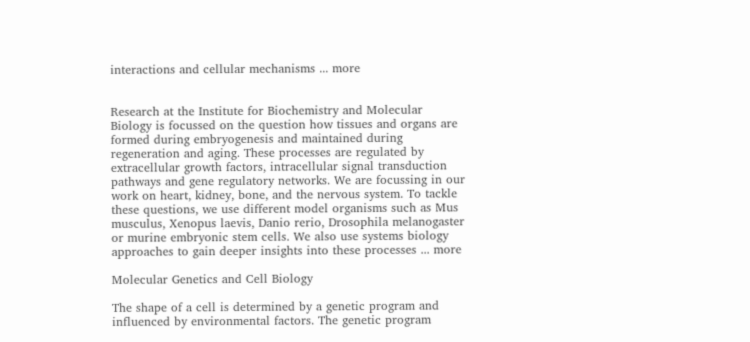interactions and cellular mechanisms ... more


Research at the Institute for Biochemistry and Molecular Biology is focussed on the question how tissues and organs are formed during embryogenesis and maintained during regeneration and aging. These processes are regulated by extracellular growth factors, intracellular signal transduction pathways and gene regulatory networks. We are focussing in our work on heart, kidney, bone, and the nervous system. To tackle these questions, we use different model organisms such as Mus musculus, Xenopus laevis, Danio rerio, Drosophila melanogaster or murine embryonic stem cells. We also use systems biology approaches to gain deeper insights into these processes ... more

Molecular Genetics and Cell Biology

The shape of a cell is determined by a genetic program and influenced by environmental factors. The genetic program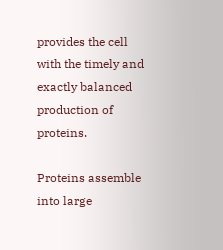provides the cell with the timely and exactly balanced production of proteins.

Proteins assemble into large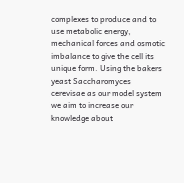complexes to produce and to use metabolic energy, mechanical forces and osmotic imbalance to give the cell its unique form. Using the bakers yeast Saccharomyces cerevisae as our model system we aim to increase our knowledge about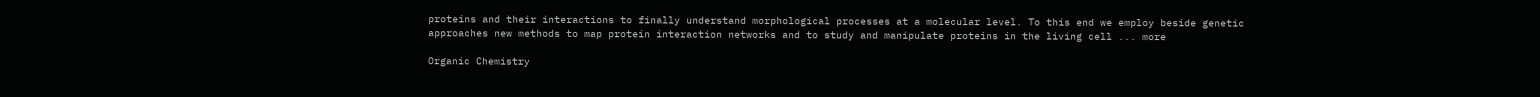proteins and their interactions to finally understand morphological processes at a molecular level. To this end we employ beside genetic approaches new methods to map protein interaction networks and to study and manipulate proteins in the living cell ... more

Organic Chemistry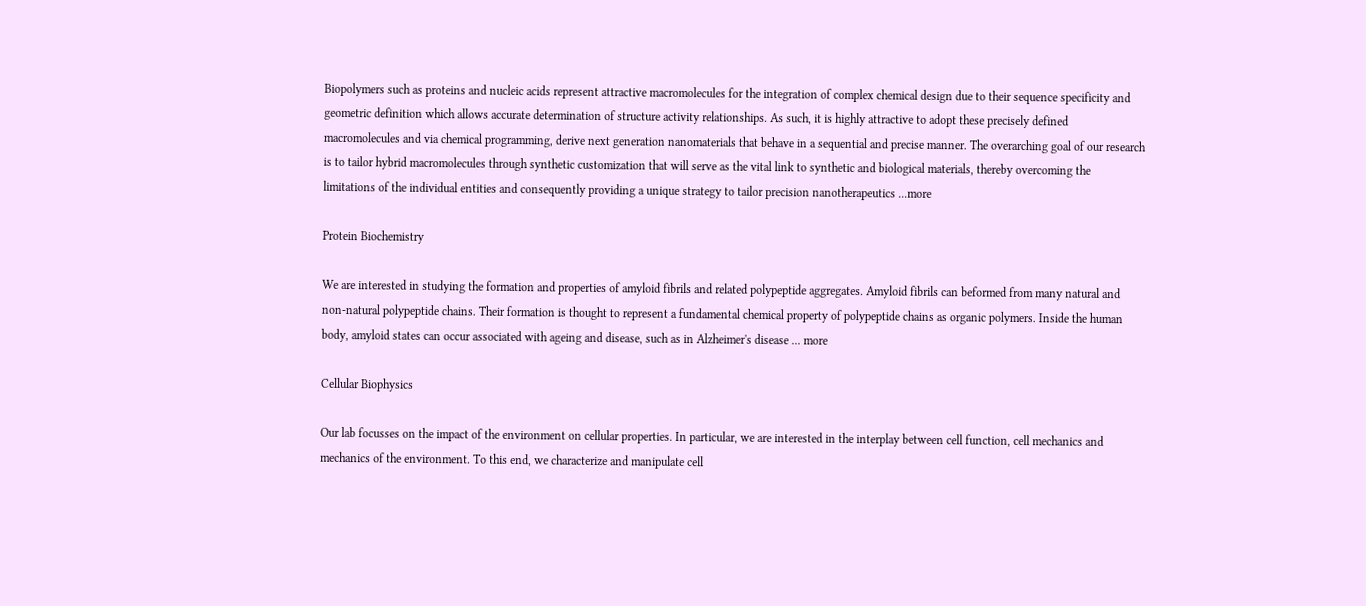Biopolymers such as proteins and nucleic acids represent attractive macromolecules for the integration of complex chemical design due to their sequence specificity and geometric definition which allows accurate determination of structure activity relationships. As such, it is highly attractive to adopt these precisely defined macromolecules and via chemical programming, derive next generation nanomaterials that behave in a sequential and precise manner. The overarching goal of our research is to tailor hybrid macromolecules through synthetic customization that will serve as the vital link to synthetic and biological materials, thereby overcoming the limitations of the individual entities and consequently providing a unique strategy to tailor precision nanotherapeutics ...more

Protein Biochemistry

We are interested in studying the formation and properties of amyloid fibrils and related polypeptide aggregates. Amyloid fibrils can beformed from many natural and non-natural polypeptide chains. Their formation is thought to represent a fundamental chemical property of polypeptide chains as organic polymers. Inside the human body, amyloid states can occur associated with ageing and disease, such as in Alzheimer's disease ... more

Cellular Biophysics

Our lab focusses on the impact of the environment on cellular properties. In particular, we are interested in the interplay between cell function, cell mechanics and mechanics of the environment. To this end, we characterize and manipulate cell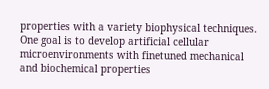properties with a variety biophysical techniques. One goal is to develop artificial cellular microenvironments with finetuned mechanical and biochemical properties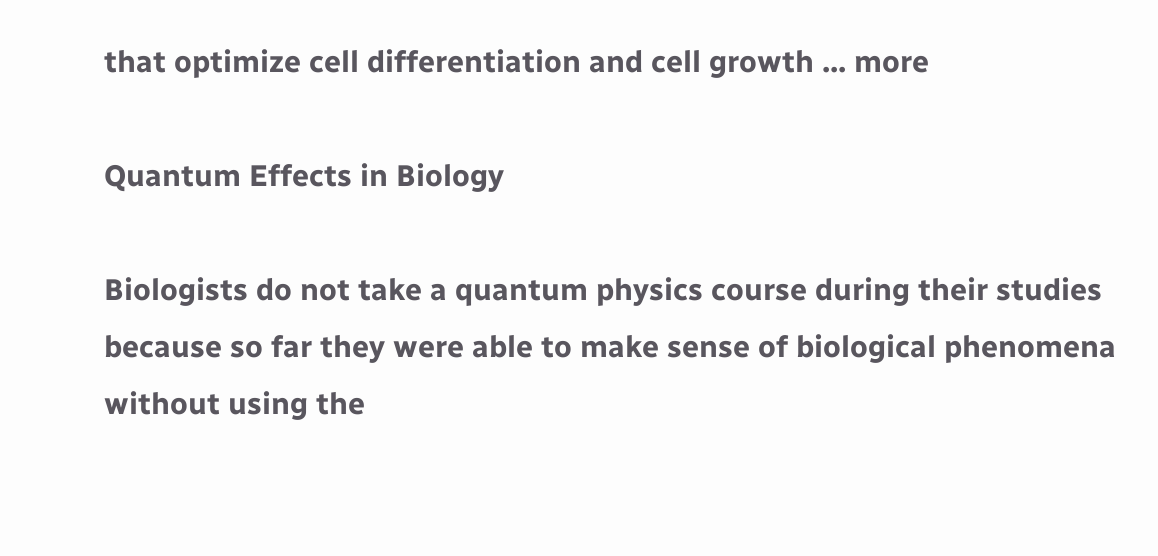that optimize cell differentiation and cell growth ... more

Quantum Effects in Biology

Biologists do not take a quantum physics course during their studies because so far they were able to make sense of biological phenomena without using the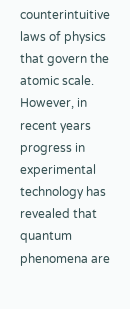counterintuitive laws of physics that govern the atomic scale. However, in recent years progress in experimental technology has revealed that quantum phenomena are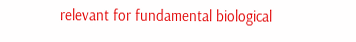relevant for fundamental biological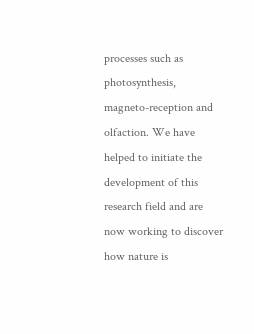processes such as photosynthesis, magneto-reception and olfaction. We have helped to initiate the development of this research field and are now working to discover how nature is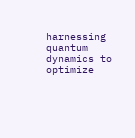harnessing quantum dynamics to optimize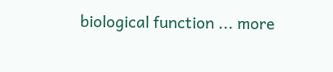biological function ... more